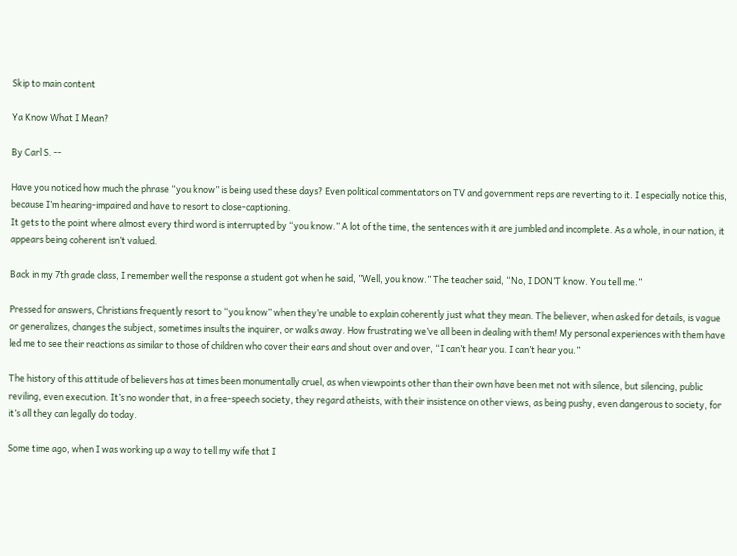Skip to main content

Ya Know What I Mean?

By Carl S. --

Have you noticed how much the phrase “you know” is being used these days? Even political commentators on TV and government reps are reverting to it. I especially notice this, because I’m hearing-impaired and have to resort to close-captioning.
It gets to the point where almost every third word is interrupted by “you know.” A lot of the time, the sentences with it are jumbled and incomplete. As a whole, in our nation, it appears being coherent isn’t valued.

Back in my 7th grade class, I remember well the response a student got when he said, ”Well, you know.” The teacher said, “No, I DON’T know. You tell me.”

Pressed for answers, Christians frequently resort to “you know” when they’re unable to explain coherently just what they mean. The believer, when asked for details, is vague or generalizes, changes the subject, sometimes insults the inquirer, or walks away. How frustrating we’ve all been in dealing with them! My personal experiences with them have led me to see their reactions as similar to those of children who cover their ears and shout over and over, “I can’t hear you. I can’t hear you.”

The history of this attitude of believers has at times been monumentally cruel, as when viewpoints other than their own have been met not with silence, but silencing, public reviling, even execution. It’s no wonder that, in a free-speech society, they regard atheists, with their insistence on other views, as being pushy, even dangerous to society, for it’s all they can legally do today.

Some time ago, when I was working up a way to tell my wife that I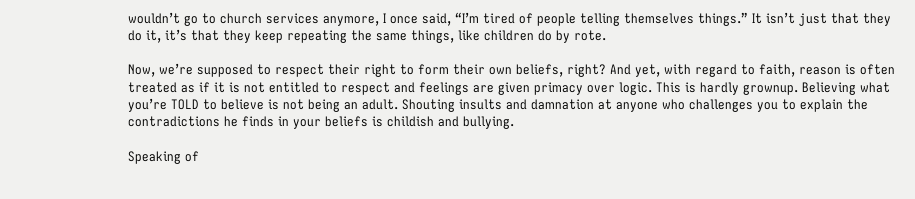wouldn’t go to church services anymore, I once said, “I’m tired of people telling themselves things.” It isn’t just that they do it, it’s that they keep repeating the same things, like children do by rote.

Now, we’re supposed to respect their right to form their own beliefs, right? And yet, with regard to faith, reason is often treated as if it is not entitled to respect and feelings are given primacy over logic. This is hardly grownup. Believing what you’re TOLD to believe is not being an adult. Shouting insults and damnation at anyone who challenges you to explain the contradictions he finds in your beliefs is childish and bullying.

Speaking of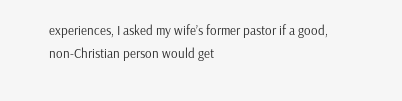experiences, I asked my wife’s former pastor if a good, non-Christian person would get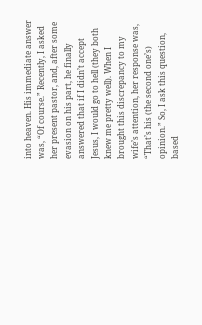into heaven. His immediate answer was, “Of course.” Recently, I asked her present pastor, and, after some evasion on his part, he finally answered that if I didn’t accept Jesus, I would go to hell (they both knew me pretty well). When I brought this discrepancy to my wife’s attention, her response was, “That’s his (the second one’s) opinion.” So, I ask this question, based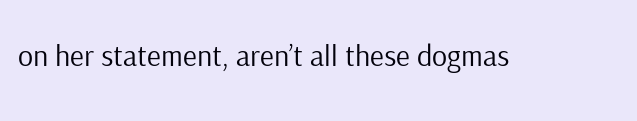on her statement, aren’t all these dogmas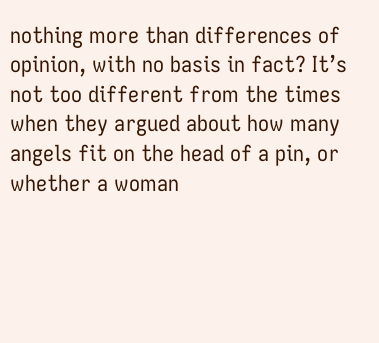nothing more than differences of opinion, with no basis in fact? It’s not too different from the times when they argued about how many angels fit on the head of a pin, or whether a woman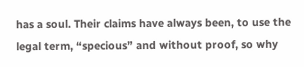has a soul. Their claims have always been, to use the legal term, “specious” and without proof, so why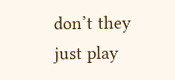don’t they just play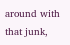around with that junk,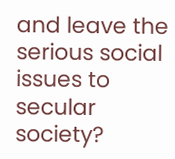and leave the serious social issues to secular society?